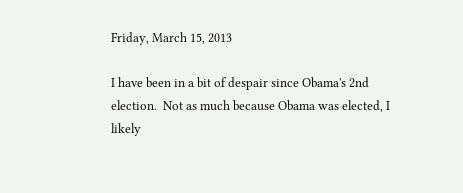Friday, March 15, 2013

I have been in a bit of despair since Obama's 2nd election.  Not as much because Obama was elected, I likely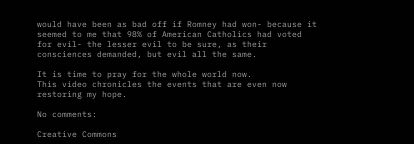would have been as bad off if Romney had won- because it seemed to me that 98% of American Catholics had voted for evil- the lesser evil to be sure, as their consciences demanded, but evil all the same.

It is time to pray for the whole world now.
This video chronicles the events that are even now restoring my hope.

No comments:

Creative Commons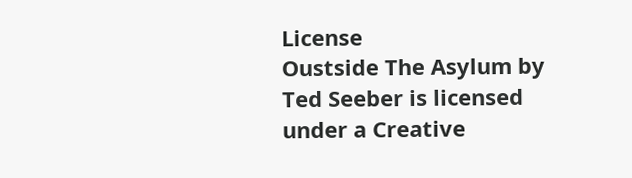License
Oustside The Asylum by Ted Seeber is licensed under a Creative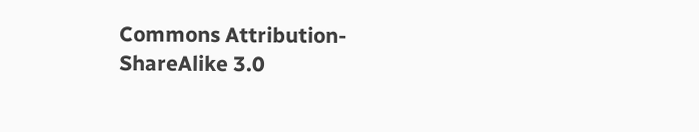Commons Attribution-ShareAlike 3.0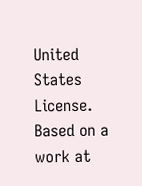United States License.
Based on a work at